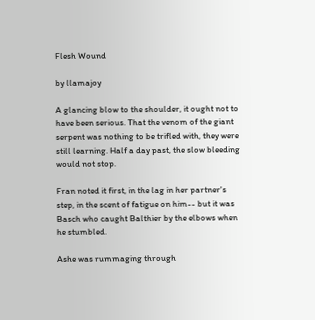Flesh Wound

by llamajoy

A glancing blow to the shoulder, it ought not to have been serious. That the venom of the giant serpent was nothing to be trifled with, they were still learning. Half a day past, the slow bleeding would not stop.

Fran noted it first, in the lag in her partner's step, in the scent of fatigue on him-- but it was Basch who caught Balthier by the elbows when he stumbled.

Ashe was rummaging through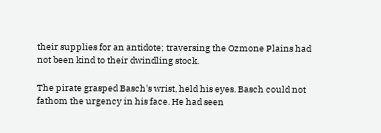their supplies for an antidote; traversing the Ozmone Plains had not been kind to their dwindling stock.

The pirate grasped Basch's wrist, held his eyes. Basch could not fathom the urgency in his face. He had seen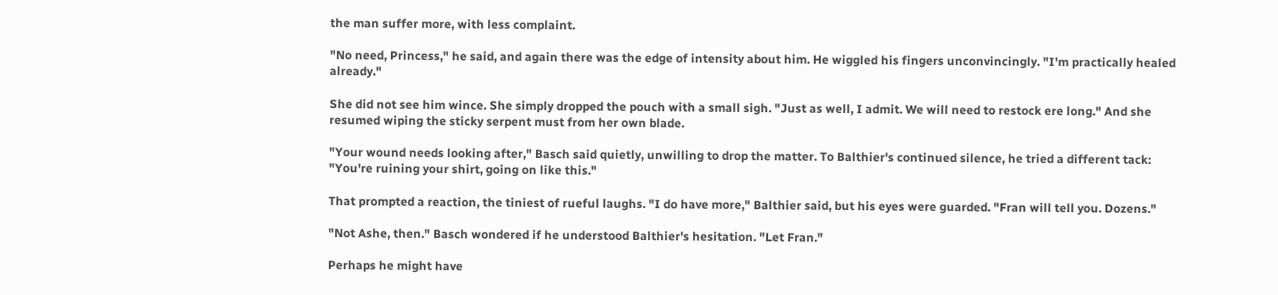the man suffer more, with less complaint.

"No need, Princess," he said, and again there was the edge of intensity about him. He wiggled his fingers unconvincingly. "I'm practically healed already."

She did not see him wince. She simply dropped the pouch with a small sigh. "Just as well, I admit. We will need to restock ere long." And she resumed wiping the sticky serpent must from her own blade.

"Your wound needs looking after," Basch said quietly, unwilling to drop the matter. To Balthier's continued silence, he tried a different tack: "You're ruining your shirt, going on like this."

That prompted a reaction, the tiniest of rueful laughs. "I do have more," Balthier said, but his eyes were guarded. "Fran will tell you. Dozens."

"Not Ashe, then." Basch wondered if he understood Balthier's hesitation. "Let Fran."

Perhaps he might have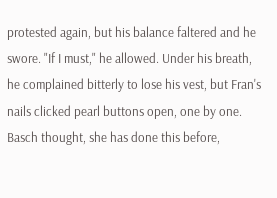protested again, but his balance faltered and he swore. "If I must," he allowed. Under his breath, he complained bitterly to lose his vest, but Fran's nails clicked pearl buttons open, one by one. Basch thought, she has done this before,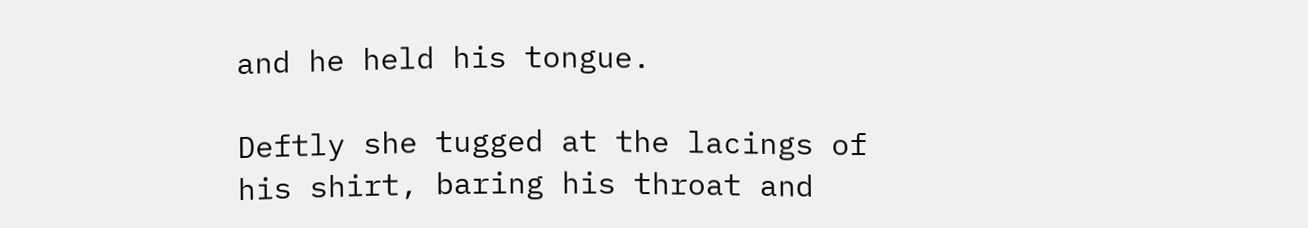and he held his tongue.

Deftly she tugged at the lacings of his shirt, baring his throat and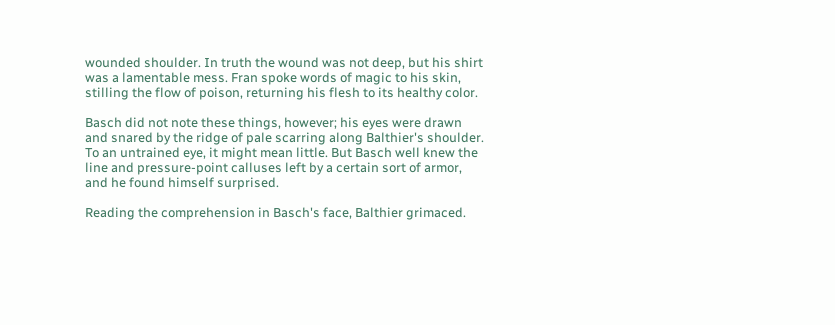wounded shoulder. In truth the wound was not deep, but his shirt was a lamentable mess. Fran spoke words of magic to his skin, stilling the flow of poison, returning his flesh to its healthy color.

Basch did not note these things, however; his eyes were drawn and snared by the ridge of pale scarring along Balthier's shoulder. To an untrained eye, it might mean little. But Basch well knew the line and pressure-point calluses left by a certain sort of armor, and he found himself surprised.

Reading the comprehension in Basch's face, Balthier grimaced.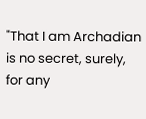"That I am Archadian is no secret, surely, for any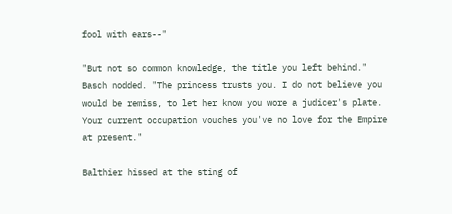fool with ears--"

"But not so common knowledge, the title you left behind." Basch nodded. "The princess trusts you. I do not believe you would be remiss, to let her know you wore a judicer's plate. Your current occupation vouches you've no love for the Empire at present."

Balthier hissed at the sting of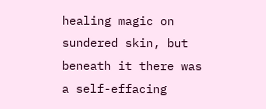healing magic on sundered skin, but beneath it there was a self-effacing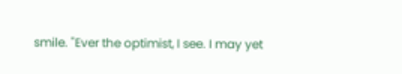smile. "Ever the optimist, I see. I may yet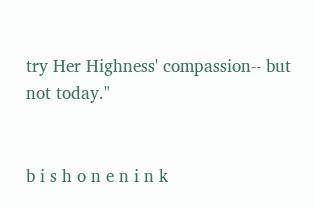try Her Highness' compassion-- but not today."


b i s h o n e n i n k